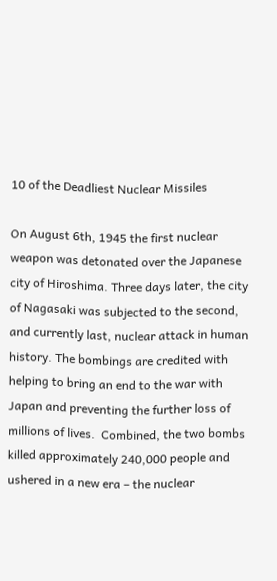10 of the Deadliest Nuclear Missiles

On August 6th, 1945 the first nuclear weapon was detonated over the Japanese city of Hiroshima. Three days later, the city of Nagasaki was subjected to the second, and currently last, nuclear attack in human history. The bombings are credited with helping to bring an end to the war with Japan and preventing the further loss of millions of lives.  Combined, the two bombs killed approximately 240,000 people and ushered in a new era – the nuclear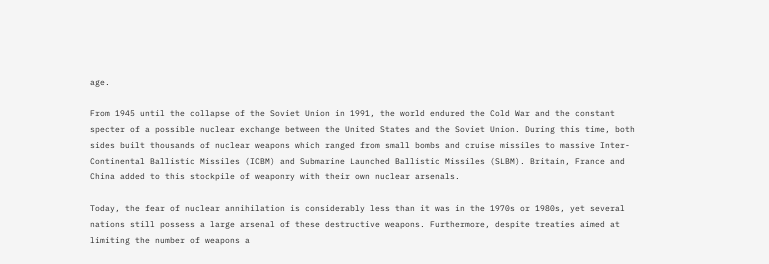age.

From 1945 until the collapse of the Soviet Union in 1991, the world endured the Cold War and the constant specter of a possible nuclear exchange between the United States and the Soviet Union. During this time, both sides built thousands of nuclear weapons which ranged from small bombs and cruise missiles to massive Inter-Continental Ballistic Missiles (ICBM) and Submarine Launched Ballistic Missiles (SLBM). Britain, France and China added to this stockpile of weaponry with their own nuclear arsenals.

Today, the fear of nuclear annihilation is considerably less than it was in the 1970s or 1980s, yet several nations still possess a large arsenal of these destructive weapons. Furthermore, despite treaties aimed at limiting the number of weapons a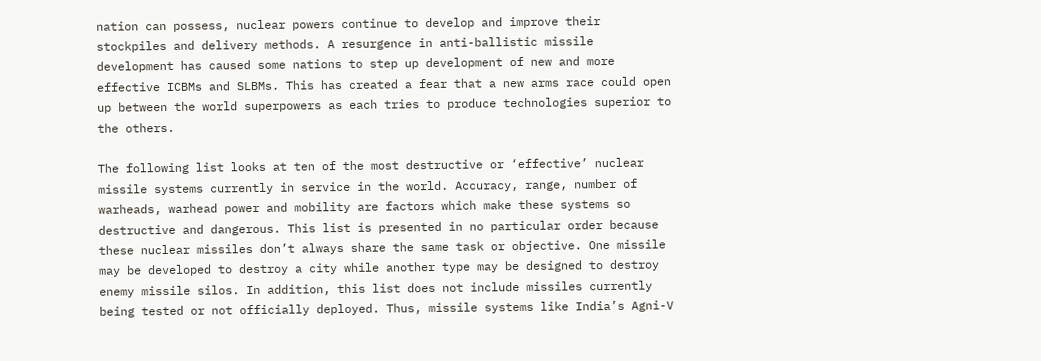nation can possess, nuclear powers continue to develop and improve their stockpiles and delivery methods. A resurgence in anti-ballistic missile development has caused some nations to step up development of new and more effective ICBMs and SLBMs. This has created a fear that a new arms race could open up between the world superpowers as each tries to produce technologies superior to the others.

The following list looks at ten of the most destructive or ‘effective’ nuclear missile systems currently in service in the world. Accuracy, range, number of warheads, warhead power and mobility are factors which make these systems so destructive and dangerous. This list is presented in no particular order because these nuclear missiles don’t always share the same task or objective. One missile may be developed to destroy a city while another type may be designed to destroy enemy missile silos. In addition, this list does not include missiles currently being tested or not officially deployed. Thus, missile systems like India’s Agni-V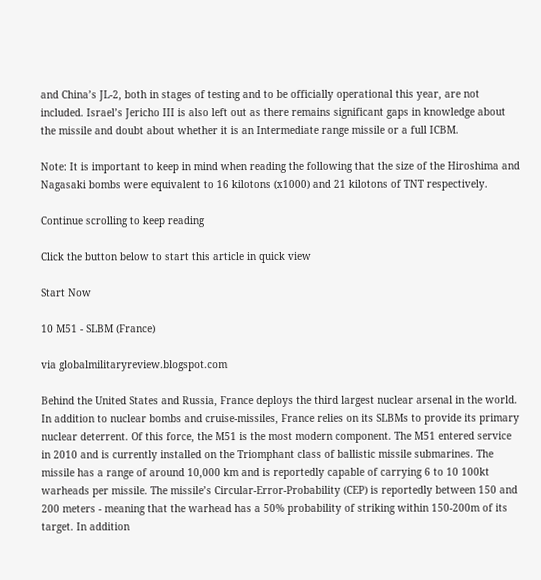and China’s JL-2, both in stages of testing and to be officially operational this year, are not included. Israel’s Jericho III is also left out as there remains significant gaps in knowledge about the missile and doubt about whether it is an Intermediate range missile or a full ICBM.

Note: It is important to keep in mind when reading the following that the size of the Hiroshima and Nagasaki bombs were equivalent to 16 kilotons (x1000) and 21 kilotons of TNT respectively.

Continue scrolling to keep reading

Click the button below to start this article in quick view

Start Now

10 M51 - SLBM (France)

via globalmilitaryreview.blogspot.com

Behind the United States and Russia, France deploys the third largest nuclear arsenal in the world. In addition to nuclear bombs and cruise-missiles, France relies on its SLBMs to provide its primary nuclear deterrent. Of this force, the M51 is the most modern component. The M51 entered service in 2010 and is currently installed on the Triomphant class of ballistic missile submarines. The missile has a range of around 10,000 km and is reportedly capable of carrying 6 to 10 100kt warheads per missile. The missile’s Circular-Error-Probability (CEP) is reportedly between 150 and 200 meters - meaning that the warhead has a 50% probability of striking within 150-200m of its target. In addition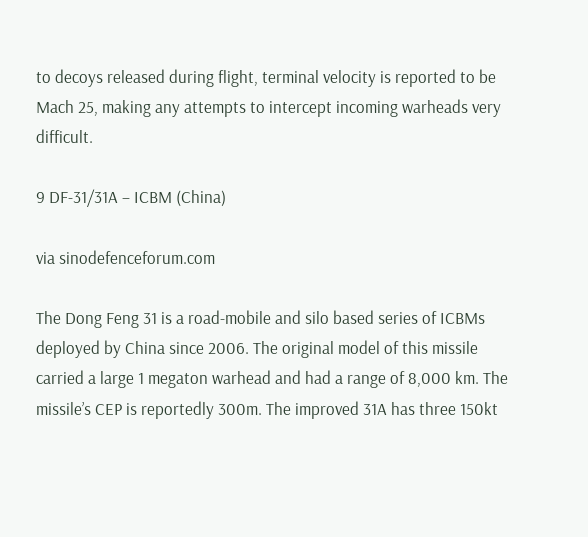to decoys released during flight, terminal velocity is reported to be Mach 25, making any attempts to intercept incoming warheads very difficult.

9 DF-31/31A – ICBM (China)

via sinodefenceforum.com

The Dong Feng 31 is a road-mobile and silo based series of ICBMs deployed by China since 2006. The original model of this missile carried a large 1 megaton warhead and had a range of 8,000 km. The missile’s CEP is reportedly 300m. The improved 31A has three 150kt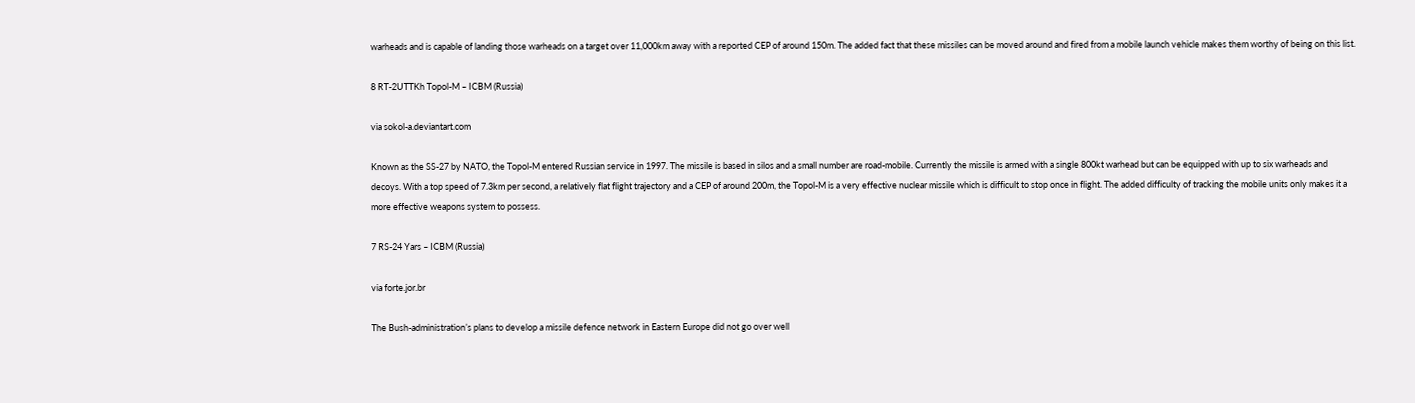warheads and is capable of landing those warheads on a target over 11,000km away with a reported CEP of around 150m. The added fact that these missiles can be moved around and fired from a mobile launch vehicle makes them worthy of being on this list.

8 RT-2UTTKh Topol-M – ICBM (Russia)

via sokol-a.deviantart.com

Known as the SS-27 by NATO, the Topol-M entered Russian service in 1997. The missile is based in silos and a small number are road-mobile. Currently the missile is armed with a single 800kt warhead but can be equipped with up to six warheads and decoys. With a top speed of 7.3km per second, a relatively flat flight trajectory and a CEP of around 200m, the Topol-M is a very effective nuclear missile which is difficult to stop once in flight. The added difficulty of tracking the mobile units only makes it a more effective weapons system to possess.

7 RS-24 Yars – ICBM (Russia)

via forte.jor.br

The Bush-administration’s plans to develop a missile defence network in Eastern Europe did not go over well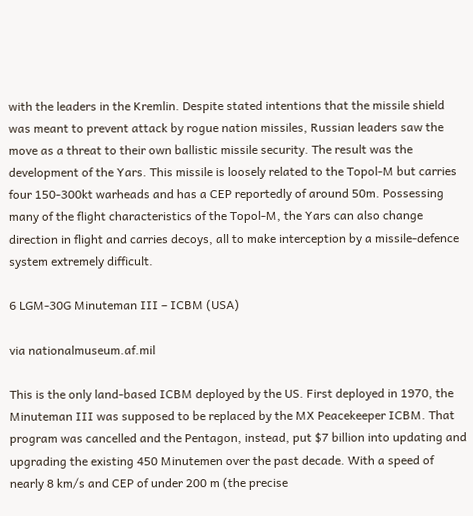with the leaders in the Kremlin. Despite stated intentions that the missile shield was meant to prevent attack by rogue nation missiles, Russian leaders saw the move as a threat to their own ballistic missile security. The result was the development of the Yars. This missile is loosely related to the Topol-M but carries four 150-300kt warheads and has a CEP reportedly of around 50m. Possessing many of the flight characteristics of the Topol-M, the Yars can also change direction in flight and carries decoys, all to make interception by a missile-defence system extremely difficult.

6 LGM-30G Minuteman III – ICBM (USA)

via nationalmuseum.af.mil

This is the only land-based ICBM deployed by the US. First deployed in 1970, the Minuteman III was supposed to be replaced by the MX Peacekeeper ICBM. That program was cancelled and the Pentagon, instead, put $7 billion into updating and upgrading the existing 450 Minutemen over the past decade. With a speed of nearly 8 km/s and CEP of under 200 m (the precise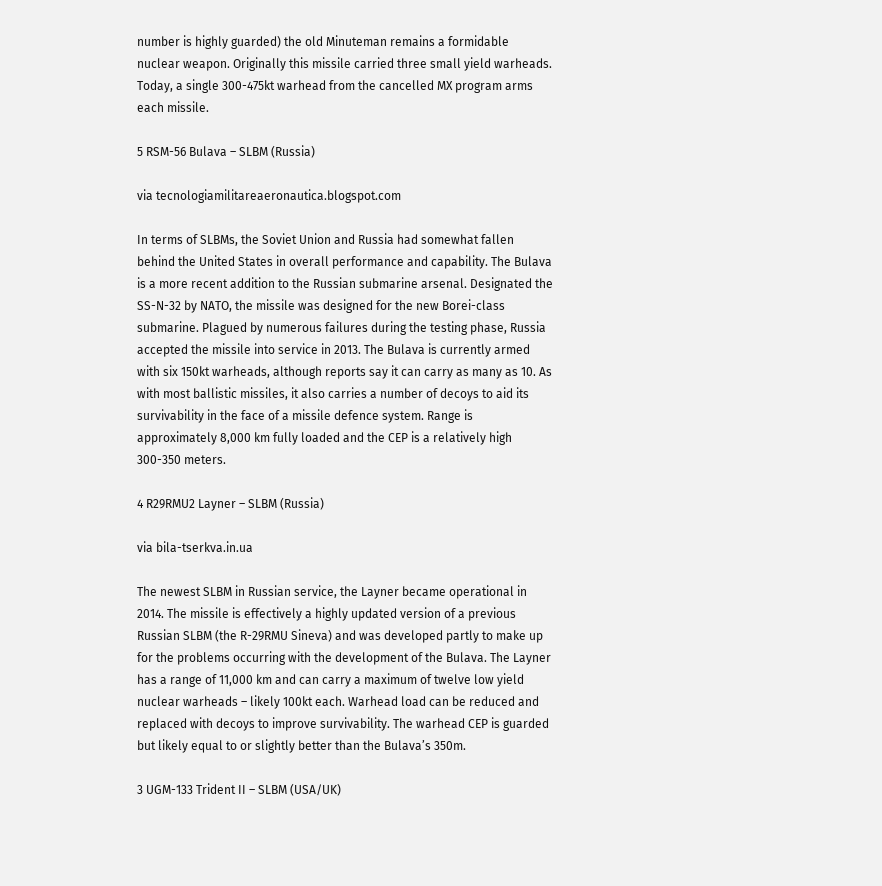number is highly guarded) the old Minuteman remains a formidable nuclear weapon. Originally this missile carried three small yield warheads. Today, a single 300-475kt warhead from the cancelled MX program arms each missile.

5 RSM-56 Bulava – SLBM (Russia)

via tecnologiamilitareaeronautica.blogspot.com

In terms of SLBMs, the Soviet Union and Russia had somewhat fallen behind the United States in overall performance and capability. The Bulava is a more recent addition to the Russian submarine arsenal. Designated the SS-N-32 by NATO, the missile was designed for the new Borei-class submarine. Plagued by numerous failures during the testing phase, Russia accepted the missile into service in 2013. The Bulava is currently armed with six 150kt warheads, although reports say it can carry as many as 10. As with most ballistic missiles, it also carries a number of decoys to aid its survivability in the face of a missile defence system. Range is approximately 8,000 km fully loaded and the CEP is a relatively high 300-350 meters.

4 R29RMU2 Layner – SLBM (Russia)

via bila-tserkva.in.ua

The newest SLBM in Russian service, the Layner became operational in 2014. The missile is effectively a highly updated version of a previous Russian SLBM (the R-29RMU Sineva) and was developed partly to make up for the problems occurring with the development of the Bulava. The Layner has a range of 11,000 km and can carry a maximum of twelve low yield nuclear warheads – likely 100kt each. Warhead load can be reduced and replaced with decoys to improve survivability. The warhead CEP is guarded but likely equal to or slightly better than the Bulava’s 350m.

3 UGM-133 Trident II – SLBM (USA/UK)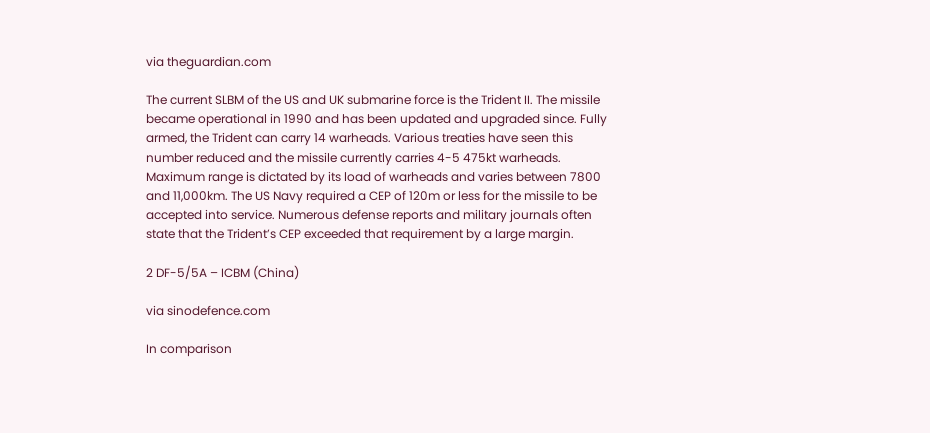via theguardian.com

The current SLBM of the US and UK submarine force is the Trident II. The missile became operational in 1990 and has been updated and upgraded since. Fully armed, the Trident can carry 14 warheads. Various treaties have seen this number reduced and the missile currently carries 4-5 475kt warheads. Maximum range is dictated by its load of warheads and varies between 7800 and 11,000km. The US Navy required a CEP of 120m or less for the missile to be accepted into service. Numerous defense reports and military journals often state that the Trident’s CEP exceeded that requirement by a large margin.

2 DF-5/5A – ICBM (China)

via sinodefence.com

In comparison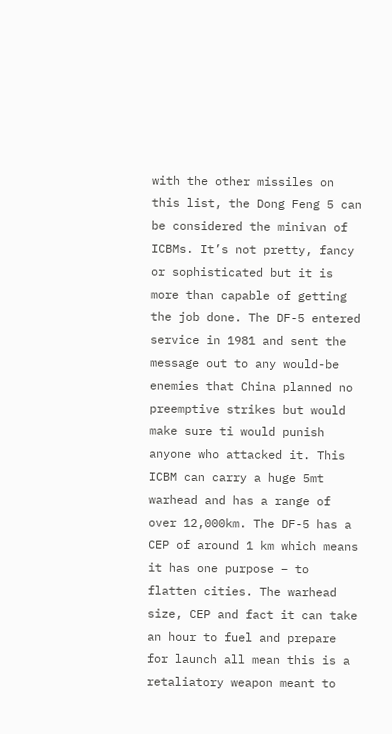with the other missiles on this list, the Dong Feng 5 can be considered the minivan of ICBMs. It’s not pretty, fancy or sophisticated but it is more than capable of getting the job done. The DF-5 entered service in 1981 and sent the message out to any would-be enemies that China planned no preemptive strikes but would make sure ti would punish anyone who attacked it. This ICBM can carry a huge 5mt warhead and has a range of over 12,000km. The DF-5 has a CEP of around 1 km which means it has one purpose – to flatten cities. The warhead size, CEP and fact it can take an hour to fuel and prepare for launch all mean this is a retaliatory weapon meant to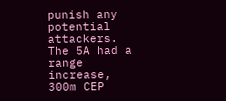punish any potential attackers. The 5A had a range increase, 300m CEP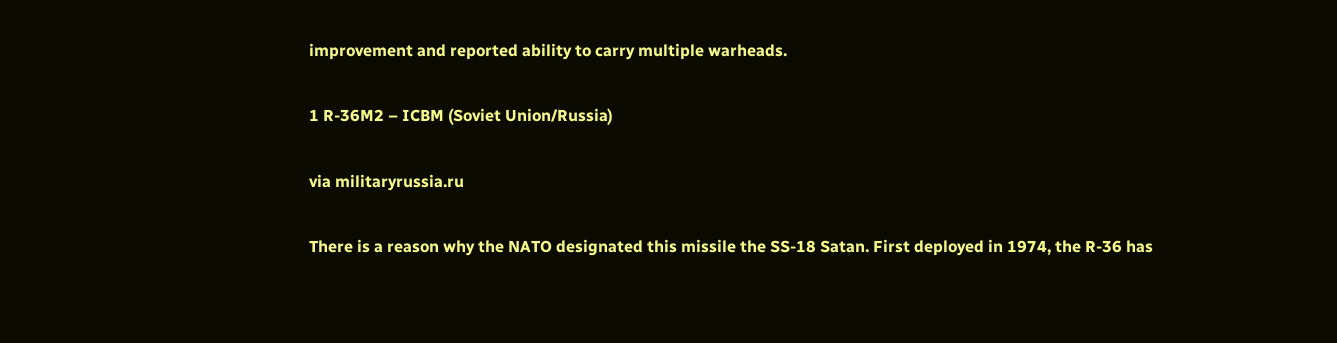improvement and reported ability to carry multiple warheads.

1 R-36M2 – ICBM (Soviet Union/Russia)

via militaryrussia.ru

There is a reason why the NATO designated this missile the SS-18 Satan. First deployed in 1974, the R-36 has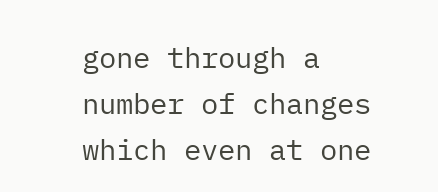gone through a number of changes which even at one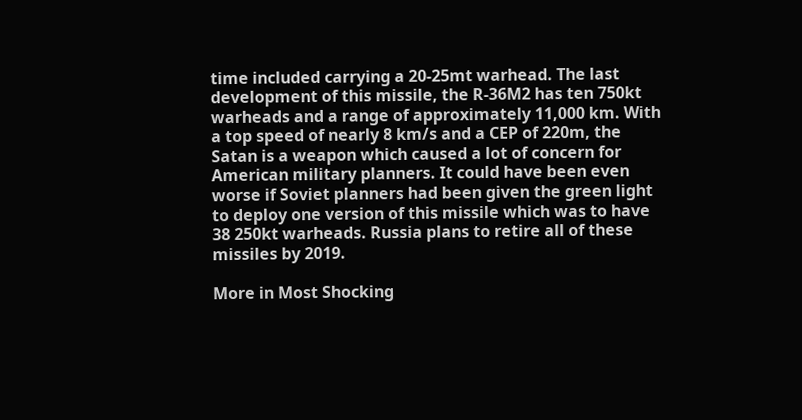time included carrying a 20-25mt warhead. The last development of this missile, the R-36M2 has ten 750kt warheads and a range of approximately 11,000 km. With a top speed of nearly 8 km/s and a CEP of 220m, the Satan is a weapon which caused a lot of concern for American military planners. It could have been even worse if Soviet planners had been given the green light to deploy one version of this missile which was to have 38 250kt warheads. Russia plans to retire all of these missiles by 2019.

More in Most Shocking